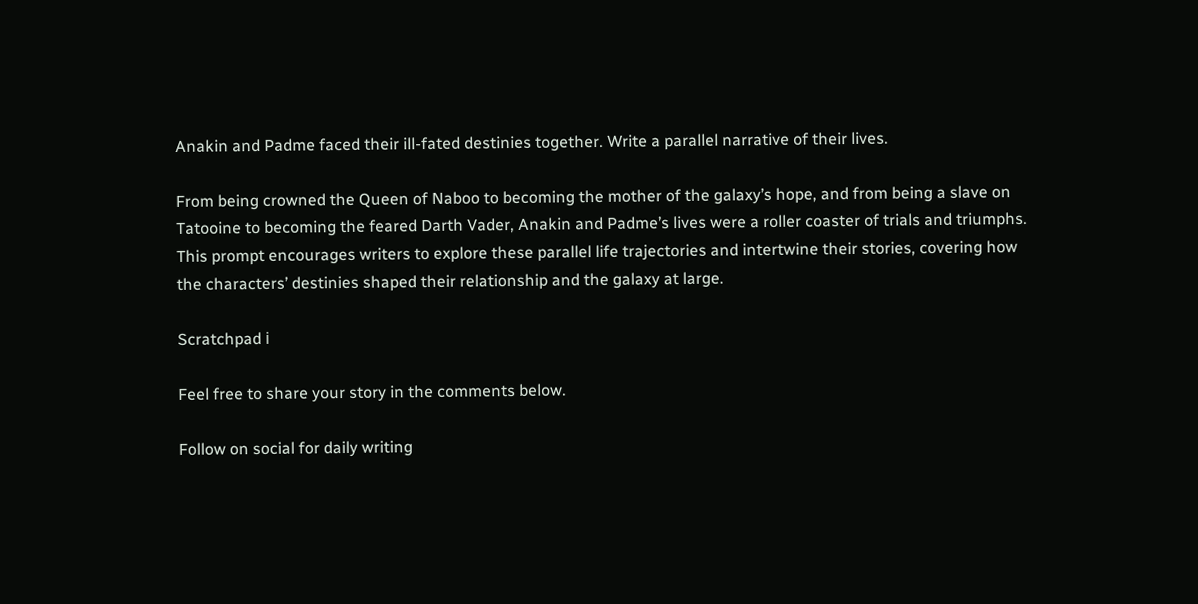Anakin and Padme faced their ill-fated destinies together. Write a parallel narrative of their lives.

From being crowned the Queen of Naboo to becoming the mother of the galaxy’s hope, and from being a slave on Tatooine to becoming the feared Darth Vader, Anakin and Padme’s lives were a roller coaster of trials and triumphs. This prompt encourages writers to explore these parallel life trajectories and intertwine their stories, covering how the characters’ destinies shaped their relationship and the galaxy at large.

Scratchpad ℹ

Feel free to share your story in the comments below.

Follow on social for daily writing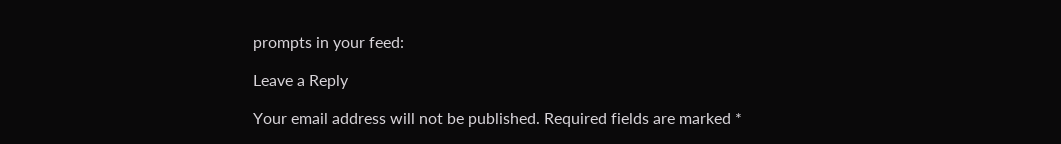prompts in your feed:

Leave a Reply

Your email address will not be published. Required fields are marked *